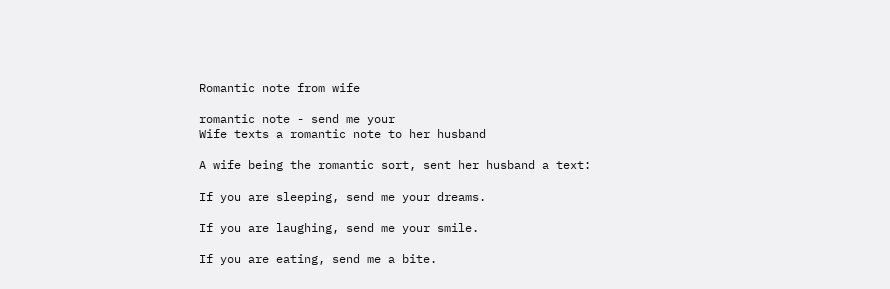Romantic note from wife

romantic note - send me your
Wife texts a romantic note to her husband

A wife being the romantic sort, sent her husband a text:

If you are sleeping, send me your dreams.

If you are laughing, send me your smile.

If you are eating, send me a bite.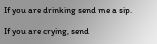If you are drinking send me a sip.

If you are crying, send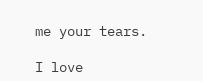me your tears.

I love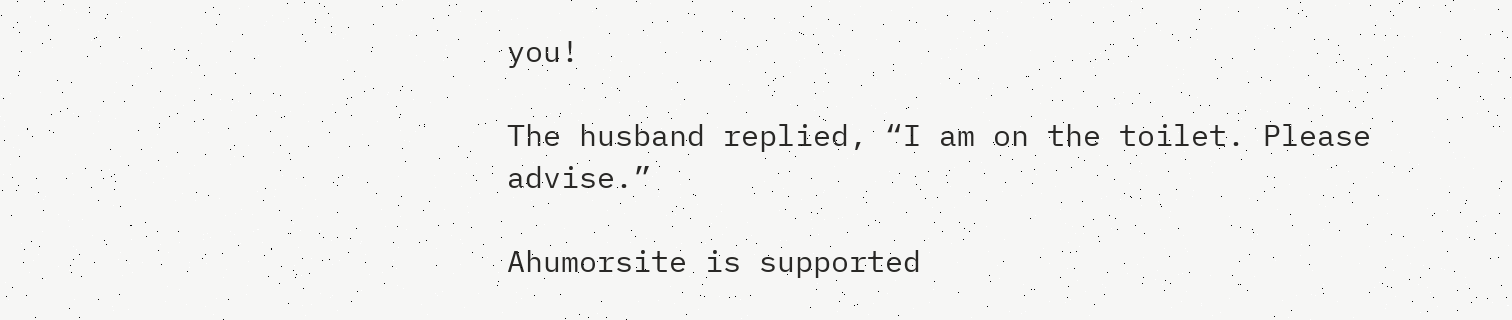you!

The husband replied, “I am on the toilet. Please advise.”

Ahumorsite is supported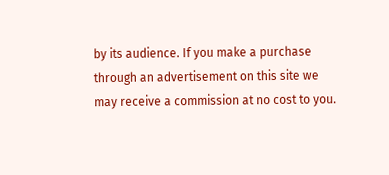by its audience. If you make a purchase through an advertisement on this site we may receive a commission at no cost to you.